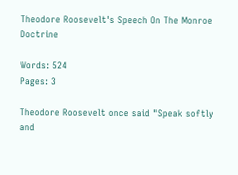Theodore Roosevelt's Speech On The Monroe Doctrine

Words: 524
Pages: 3

Theodore Roosevelt once said "Speak softly and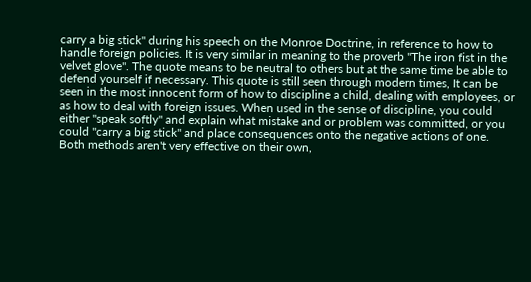carry a big stick" during his speech on the Monroe Doctrine, in reference to how to handle foreign policies. It is very similar in meaning to the proverb "The iron fist in the velvet glove". The quote means to be neutral to others but at the same time be able to defend yourself if necessary. This quote is still seen through modern times, It can be seen in the most innocent form of how to discipline a child, dealing with employees, or as how to deal with foreign issues. When used in the sense of discipline, you could either "speak softly" and explain what mistake and or problem was committed, or you could "carry a big stick" and place consequences onto the negative actions of one. Both methods aren't very effective on their own,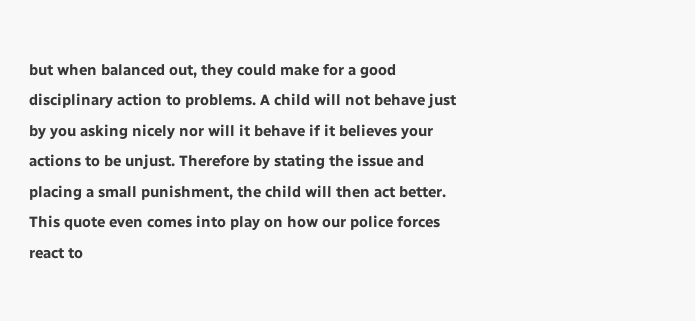but when balanced out, they could make for a good disciplinary action to problems. A child will not behave just by you asking nicely nor will it behave if it believes your actions to be unjust. Therefore by stating the issue and placing a small punishment, the child will then act better. This quote even comes into play on how our police forces react to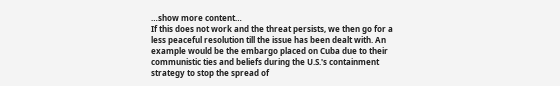…show more content…
If this does not work and the threat persists, we then go for a less peaceful resolution till the issue has been dealt with. An example would be the embargo placed on Cuba due to their communistic ties and beliefs during the U.S.'s containment strategy to stop the spread of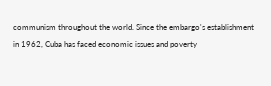communism throughout the world. Since the embargo's establishment in 1962, Cuba has faced economic issues and poverty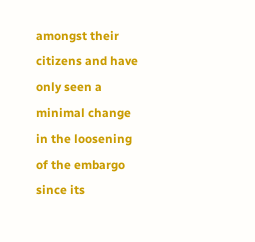amongst their citizens and have only seen a minimal change in the loosening of the embargo since its